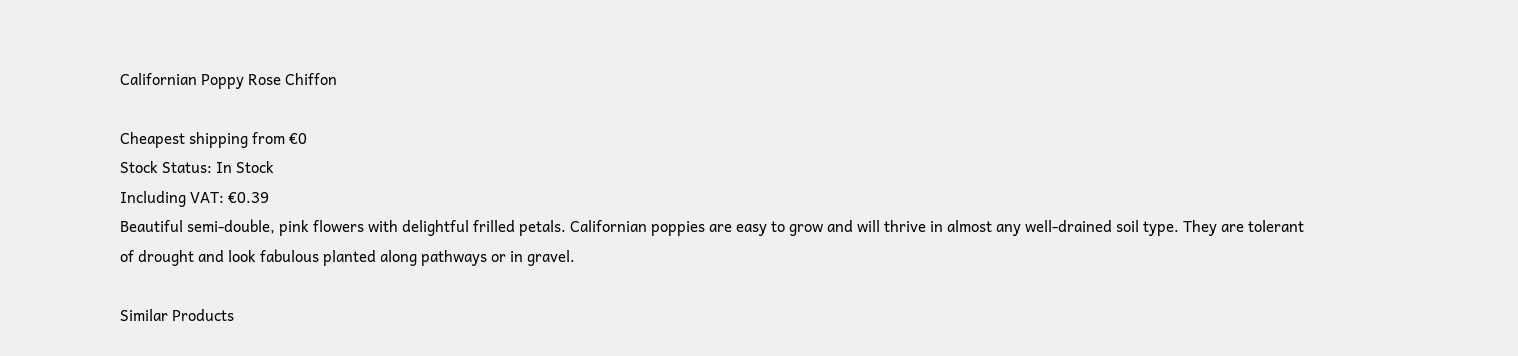Californian Poppy Rose Chiffon

Cheapest shipping from €0
Stock Status: In Stock
Including VAT: €0.39
Beautiful semi-double, pink flowers with delightful frilled petals. Californian poppies are easy to grow and will thrive in almost any well-drained soil type. They are tolerant of drought and look fabulous planted along pathways or in gravel.

Similar Products